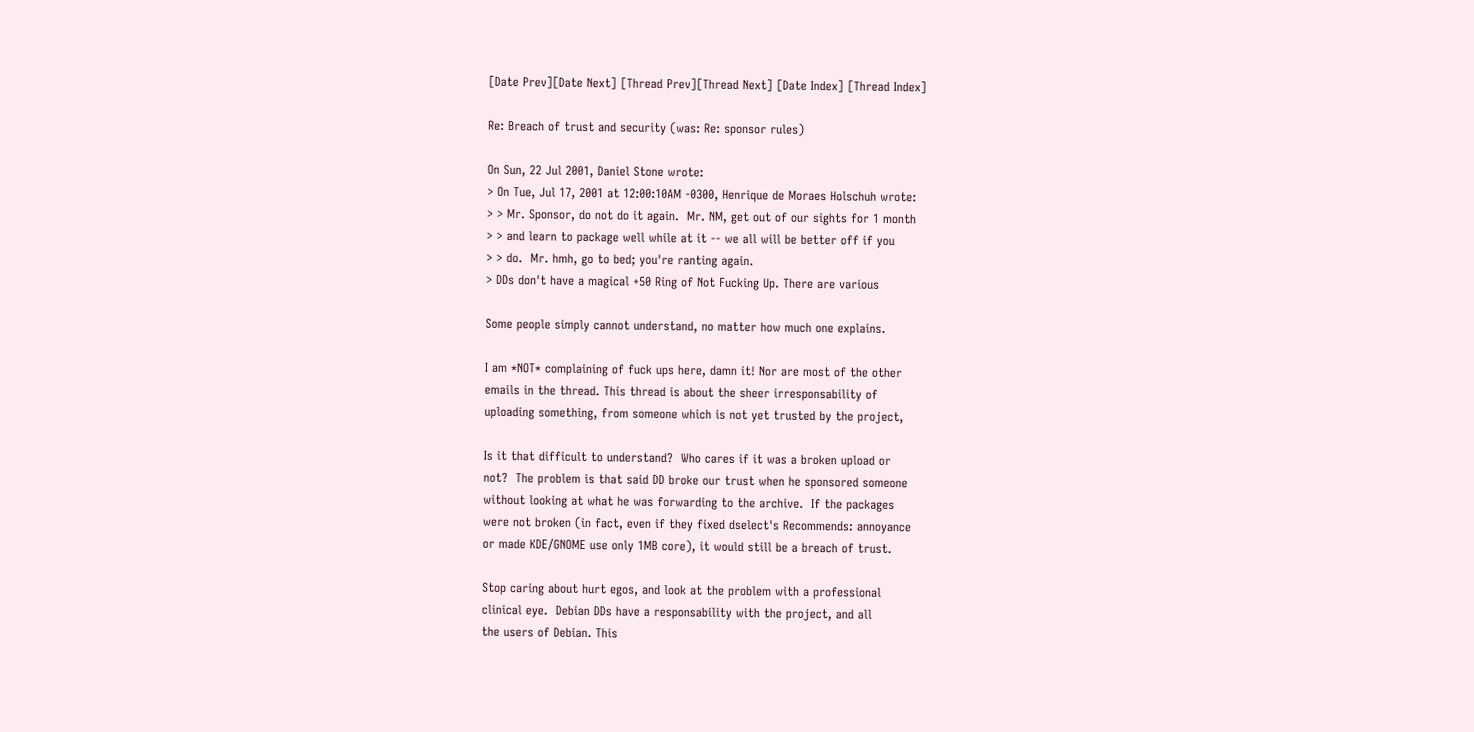[Date Prev][Date Next] [Thread Prev][Thread Next] [Date Index] [Thread Index]

Re: Breach of trust and security (was: Re: sponsor rules)

On Sun, 22 Jul 2001, Daniel Stone wrote:
> On Tue, Jul 17, 2001 at 12:00:10AM -0300, Henrique de Moraes Holschuh wrote:
> > Mr. Sponsor, do not do it again.  Mr. NM, get out of our sights for 1 month
> > and learn to package well while at it -- we all will be better off if you
> > do.  Mr. hmh, go to bed; you're ranting again.
> DDs don't have a magical +50 Ring of Not Fucking Up. There are various

Some people simply cannot understand, no matter how much one explains.

I am *NOT* complaining of fuck ups here, damn it! Nor are most of the other
emails in the thread. This thread is about the sheer irresponsability of
uploading something, from someone which is not yet trusted by the project,

Is it that difficult to understand?  Who cares if it was a broken upload or
not?  The problem is that said DD broke our trust when he sponsored someone
without looking at what he was forwarding to the archive.  If the packages
were not broken (in fact, even if they fixed dselect's Recommends: annoyance
or made KDE/GNOME use only 1MB core), it would still be a breach of trust.

Stop caring about hurt egos, and look at the problem with a professional
clinical eye.  Debian DDs have a responsability with the project, and all
the users of Debian. This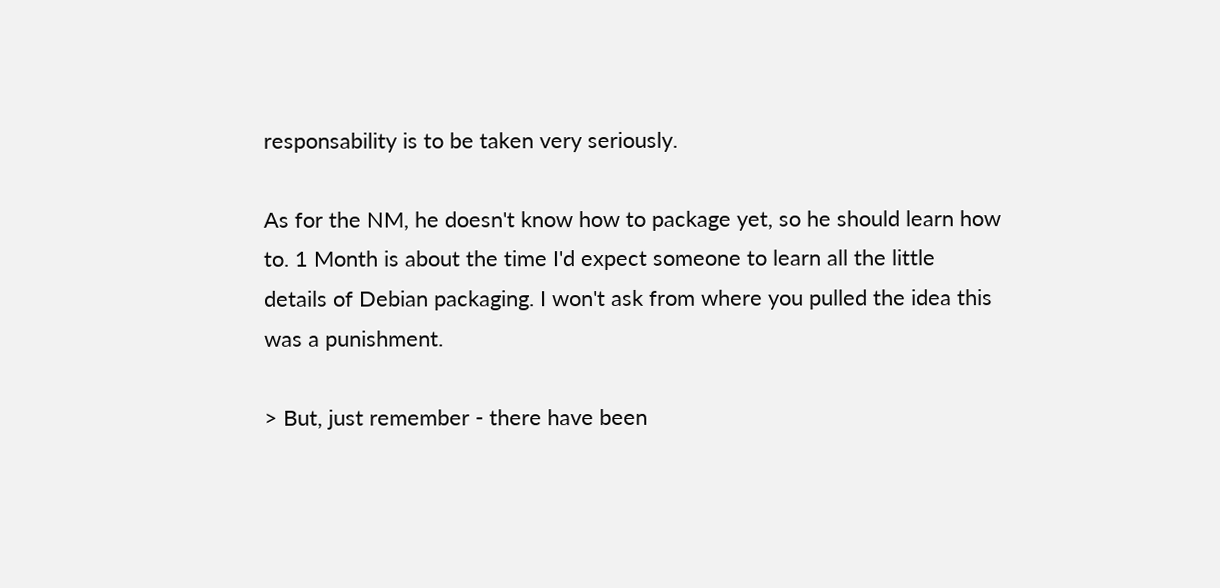responsability is to be taken very seriously.

As for the NM, he doesn't know how to package yet, so he should learn how
to. 1 Month is about the time I'd expect someone to learn all the little
details of Debian packaging. I won't ask from where you pulled the idea this
was a punishment.

> But, just remember - there have been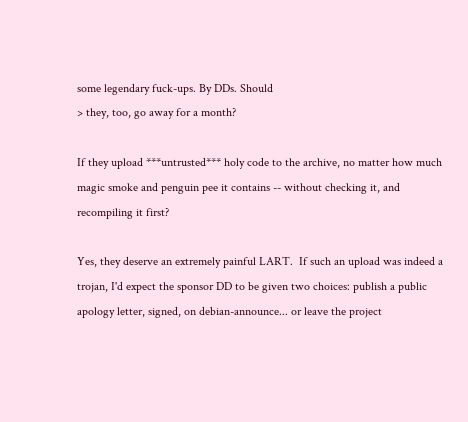some legendary fuck-ups. By DDs. Should
> they, too, go away for a month?

If they upload ***untrusted*** holy code to the archive, no matter how much
magic smoke and penguin pee it contains -- without checking it, and
recompiling it first?

Yes, they deserve an extremely painful LART.  If such an upload was indeed a
trojan, I'd expect the sponsor DD to be given two choices: publish a public
apology letter, signed, on debian-announce... or leave the project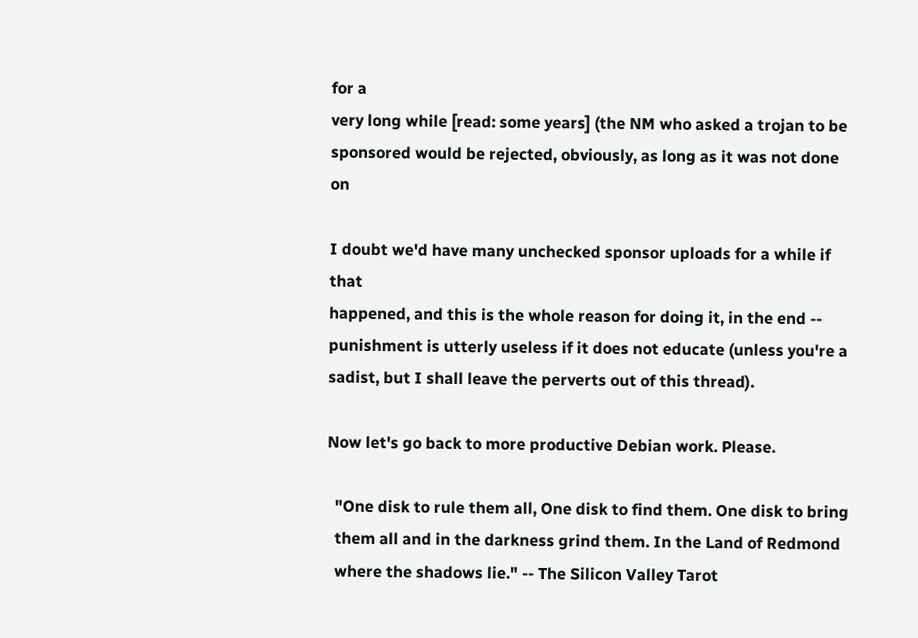for a
very long while [read: some years] (the NM who asked a trojan to be
sponsored would be rejected, obviously, as long as it was not done on

I doubt we'd have many unchecked sponsor uploads for a while if that
happened, and this is the whole reason for doing it, in the end --
punishment is utterly useless if it does not educate (unless you're a
sadist, but I shall leave the perverts out of this thread).

Now let's go back to more productive Debian work. Please.

  "One disk to rule them all, One disk to find them. One disk to bring
  them all and in the darkness grind them. In the Land of Redmond
  where the shadows lie." -- The Silicon Valley Tarot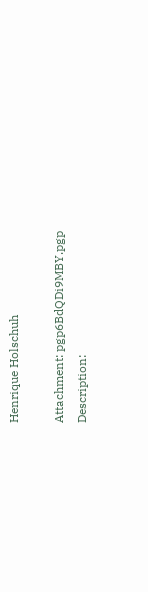Henrique Holschuh

Attachment: pgp6BdQDi9MBY.pgp
Description: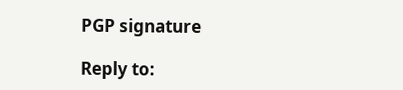PGP signature

Reply to: